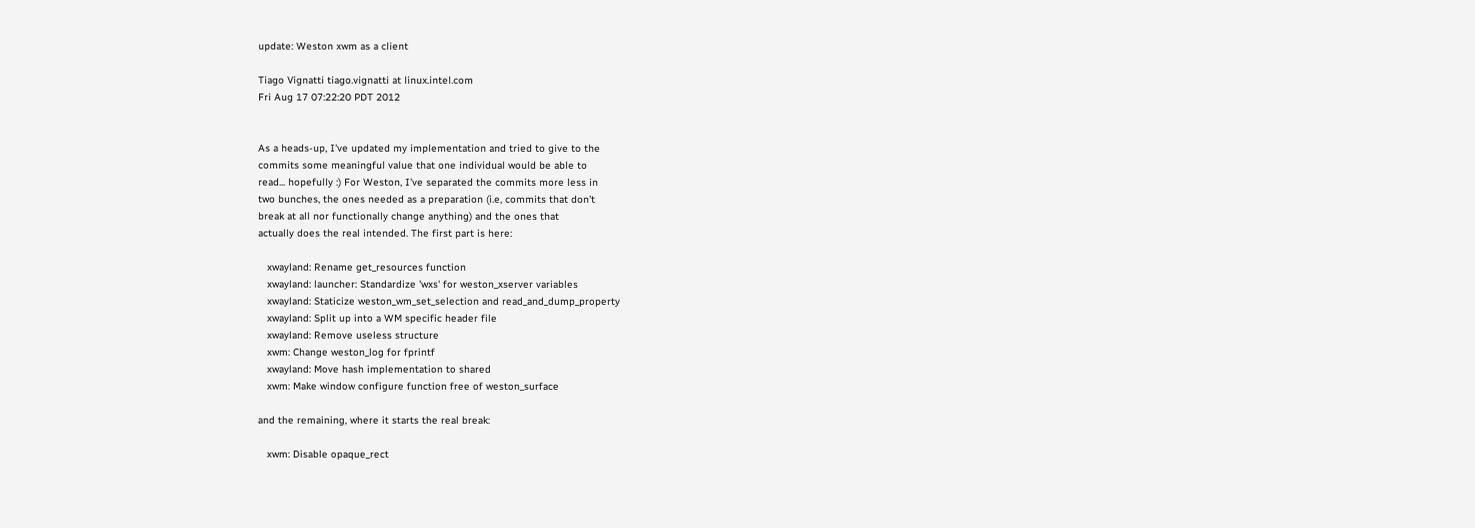update: Weston xwm as a client

Tiago Vignatti tiago.vignatti at linux.intel.com
Fri Aug 17 07:22:20 PDT 2012


As a heads-up, I've updated my implementation and tried to give to the
commits some meaningful value that one individual would be able to
read... hopefully :) For Weston, I've separated the commits more less in
two bunches, the ones needed as a preparation (i.e, commits that don't
break at all nor functionally change anything) and the ones that
actually does the real intended. The first part is here:

   xwayland: Rename get_resources function
   xwayland: launcher: Standardize 'wxs' for weston_xserver variables
   xwayland: Staticize weston_wm_set_selection and read_and_dump_property
   xwayland: Split up into a WM specific header file
   xwayland: Remove useless structure
   xwm: Change weston_log for fprintf
   xwayland: Move hash implementation to shared
   xwm: Make window configure function free of weston_surface

and the remaining, where it starts the real break:

   xwm: Disable opaque_rect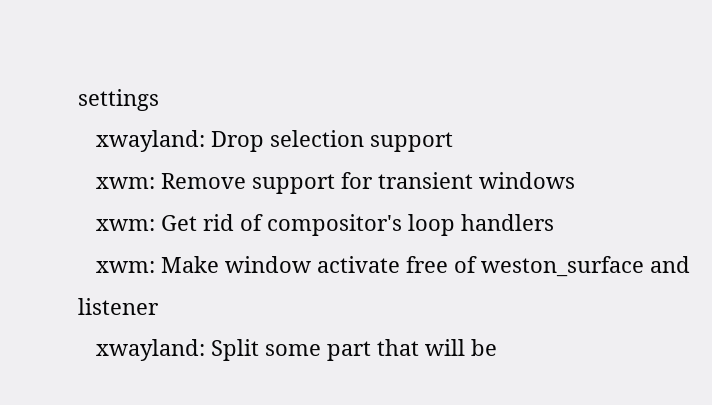settings
   xwayland: Drop selection support
   xwm: Remove support for transient windows
   xwm: Get rid of compositor's loop handlers
   xwm: Make window activate free of weston_surface and listener
   xwayland: Split some part that will be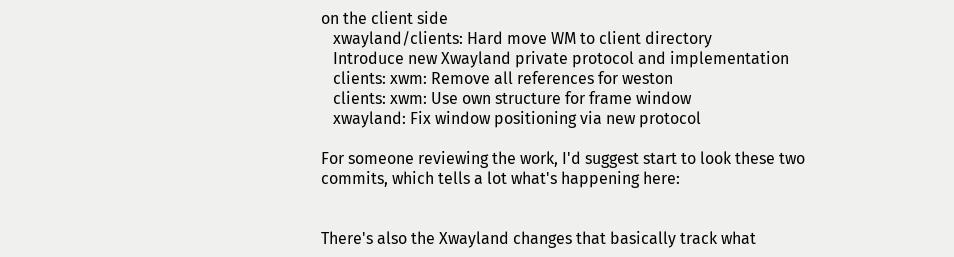on the client side
   xwayland/clients: Hard move WM to client directory
   Introduce new Xwayland private protocol and implementation
   clients: xwm: Remove all references for weston
   clients: xwm: Use own structure for frame window
   xwayland: Fix window positioning via new protocol

For someone reviewing the work, I'd suggest start to look these two
commits, which tells a lot what's happening here:


There's also the Xwayland changes that basically track what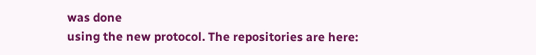was done
using the new protocol. The repositories are here: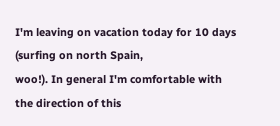I'm leaving on vacation today for 10 days (surfing on north Spain,
woo!). In general I'm comfortable with the direction of this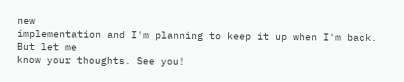new
implementation and I'm planning to keep it up when I'm back. But let me
know your thoughts. See you!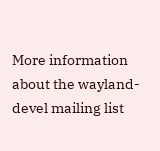More information about the wayland-devel mailing list